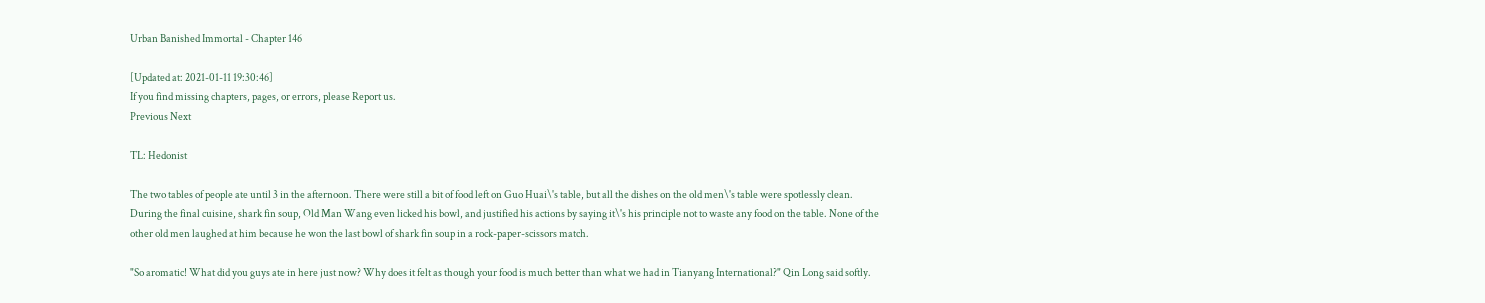Urban Banished Immortal - Chapter 146

[Updated at: 2021-01-11 19:30:46]
If you find missing chapters, pages, or errors, please Report us.
Previous Next

TL: Hedonist

The two tables of people ate until 3 in the afternoon. There were still a bit of food left on Guo Huai\'s table, but all the dishes on the old men\'s table were spotlessly clean. During the final cuisine, shark fin soup, Old Man Wang even licked his bowl, and justified his actions by saying it\'s his principle not to waste any food on the table. None of the other old men laughed at him because he won the last bowl of shark fin soup in a rock-paper-scissors match.

"So aromatic! What did you guys ate in here just now? Why does it felt as though your food is much better than what we had in Tianyang International?" Qin Long said softly.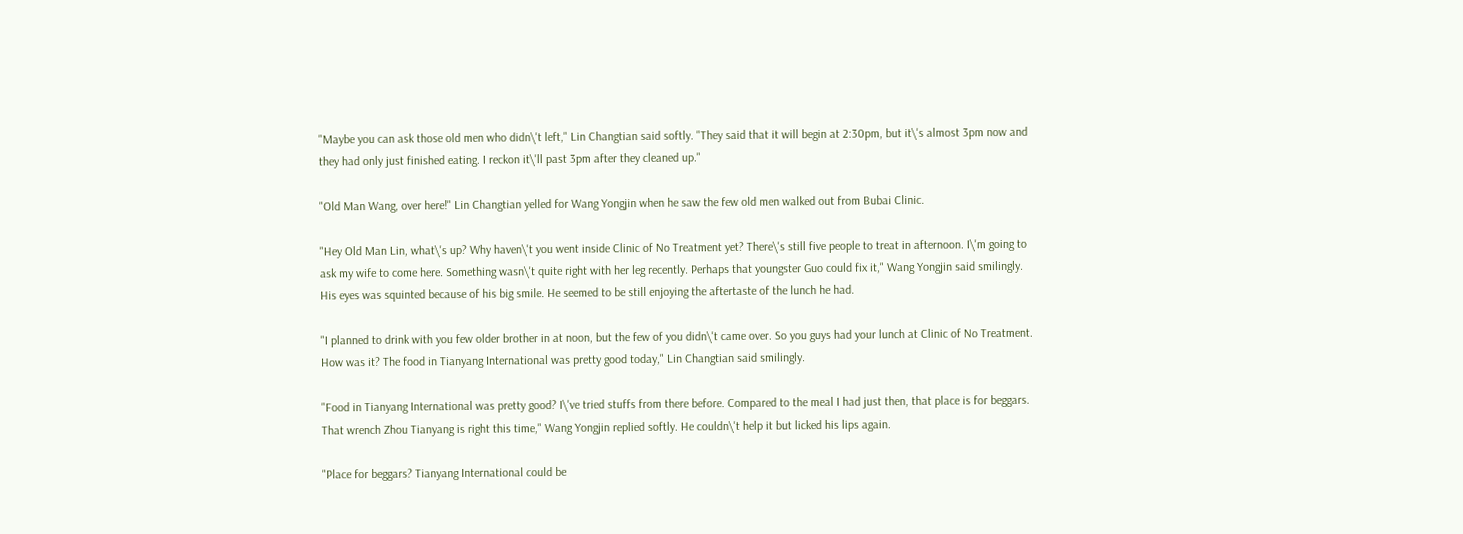"Maybe you can ask those old men who didn\'t left," Lin Changtian said softly. "They said that it will begin at 2:30pm, but it\'s almost 3pm now and they had only just finished eating. I reckon it\'ll past 3pm after they cleaned up."

"Old Man Wang, over here!" Lin Changtian yelled for Wang Yongjin when he saw the few old men walked out from Bubai Clinic.

"Hey Old Man Lin, what\'s up? Why haven\'t you went inside Clinic of No Treatment yet? There\'s still five people to treat in afternoon. I\'m going to ask my wife to come here. Something wasn\'t quite right with her leg recently. Perhaps that youngster Guo could fix it," Wang Yongjin said smilingly. His eyes was squinted because of his big smile. He seemed to be still enjoying the aftertaste of the lunch he had.

"I planned to drink with you few older brother in at noon, but the few of you didn\'t came over. So you guys had your lunch at Clinic of No Treatment. How was it? The food in Tianyang International was pretty good today," Lin Changtian said smilingly.

"Food in Tianyang International was pretty good? I\'ve tried stuffs from there before. Compared to the meal I had just then, that place is for beggars. That wrench Zhou Tianyang is right this time," Wang Yongjin replied softly. He couldn\'t help it but licked his lips again.

"Place for beggars? Tianyang International could be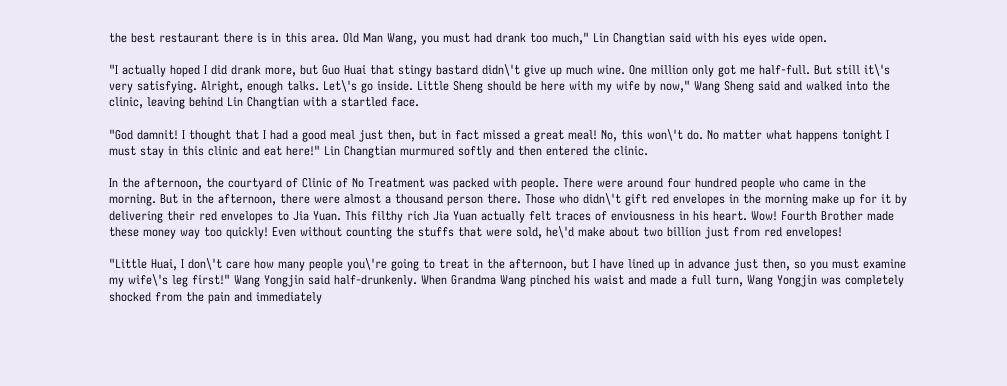the best restaurant there is in this area. Old Man Wang, you must had drank too much," Lin Changtian said with his eyes wide open.

"I actually hoped I did drank more, but Guo Huai that stingy bastard didn\'t give up much wine. One million only got me half-full. But still it\'s very satisfying. Alright, enough talks. Let\'s go inside. Little Sheng should be here with my wife by now," Wang Sheng said and walked into the clinic, leaving behind Lin Changtian with a startled face.

"God damnit! I thought that I had a good meal just then, but in fact missed a great meal! No, this won\'t do. No matter what happens tonight I must stay in this clinic and eat here!" Lin Changtian murmured softly and then entered the clinic.

In the afternoon, the courtyard of Clinic of No Treatment was packed with people. There were around four hundred people who came in the morning. But in the afternoon, there were almost a thousand person there. Those who didn\'t gift red envelopes in the morning make up for it by delivering their red envelopes to Jia Yuan. This filthy rich Jia Yuan actually felt traces of enviousness in his heart. Wow! Fourth Brother made these money way too quickly! Even without counting the stuffs that were sold, he\'d make about two billion just from red envelopes!

"Little Huai, I don\'t care how many people you\'re going to treat in the afternoon, but I have lined up in advance just then, so you must examine my wife\'s leg first!" Wang Yongjin said half-drunkenly. When Grandma Wang pinched his waist and made a full turn, Wang Yongjin was completely shocked from the pain and immediately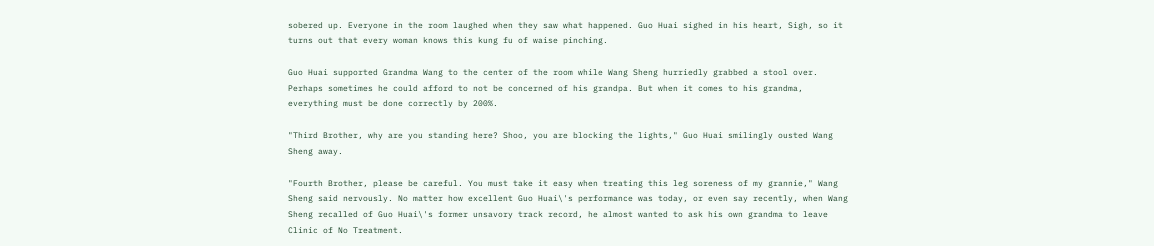sobered up. Everyone in the room laughed when they saw what happened. Guo Huai sighed in his heart, Sigh, so it turns out that every woman knows this kung fu of waise pinching.

Guo Huai supported Grandma Wang to the center of the room while Wang Sheng hurriedly grabbed a stool over. Perhaps sometimes he could afford to not be concerned of his grandpa. But when it comes to his grandma, everything must be done correctly by 200%.

"Third Brother, why are you standing here? Shoo, you are blocking the lights," Guo Huai smilingly ousted Wang Sheng away.

"Fourth Brother, please be careful. You must take it easy when treating this leg soreness of my grannie," Wang Sheng said nervously. No matter how excellent Guo Huai\'s performance was today, or even say recently, when Wang Sheng recalled of Guo Huai\'s former unsavory track record, he almost wanted to ask his own grandma to leave Clinic of No Treatment.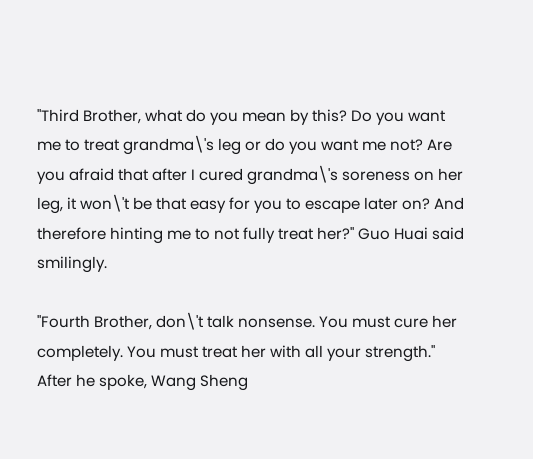"Third Brother, what do you mean by this? Do you want me to treat grandma\'s leg or do you want me not? Are you afraid that after I cured grandma\'s soreness on her leg, it won\'t be that easy for you to escape later on? And therefore hinting me to not fully treat her?" Guo Huai said smilingly.

"Fourth Brother, don\'t talk nonsense. You must cure her completely. You must treat her with all your strength." After he spoke, Wang Sheng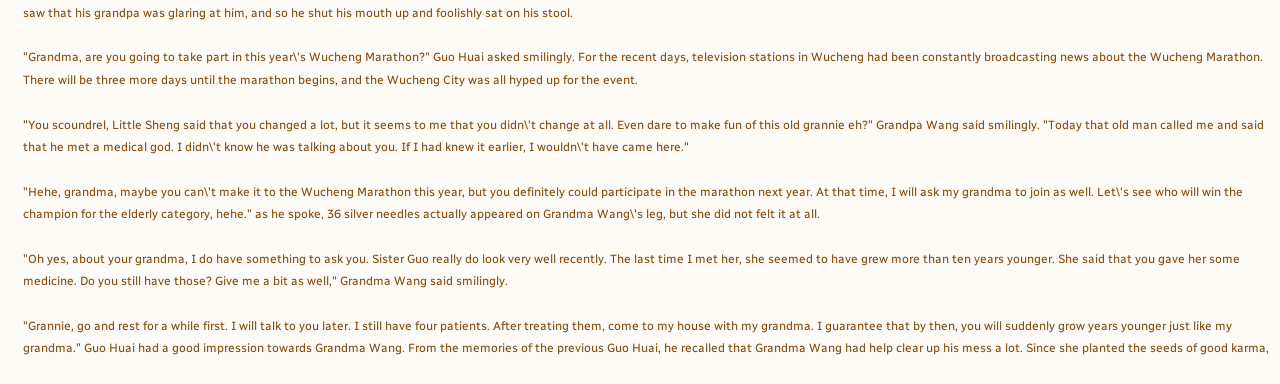saw that his grandpa was glaring at him, and so he shut his mouth up and foolishly sat on his stool.

"Grandma, are you going to take part in this year\'s Wucheng Marathon?" Guo Huai asked smilingly. For the recent days, television stations in Wucheng had been constantly broadcasting news about the Wucheng Marathon. There will be three more days until the marathon begins, and the Wucheng City was all hyped up for the event.

"You scoundrel, Little Sheng said that you changed a lot, but it seems to me that you didn\'t change at all. Even dare to make fun of this old grannie eh?" Grandpa Wang said smilingly. "Today that old man called me and said that he met a medical god. I didn\'t know he was talking about you. If I had knew it earlier, I wouldn\'t have came here."

"Hehe, grandma, maybe you can\'t make it to the Wucheng Marathon this year, but you definitely could participate in the marathon next year. At that time, I will ask my grandma to join as well. Let\'s see who will win the champion for the elderly category, hehe." as he spoke, 36 silver needles actually appeared on Grandma Wang\'s leg, but she did not felt it at all.

"Oh yes, about your grandma, I do have something to ask you. Sister Guo really do look very well recently. The last time I met her, she seemed to have grew more than ten years younger. She said that you gave her some medicine. Do you still have those? Give me a bit as well," Grandma Wang said smilingly.

"Grannie, go and rest for a while first. I will talk to you later. I still have four patients. After treating them, come to my house with my grandma. I guarantee that by then, you will suddenly grow years younger just like my grandma." Guo Huai had a good impression towards Grandma Wang. From the memories of the previous Guo Huai, he recalled that Grandma Wang had help clear up his mess a lot. Since she planted the seeds of good karma,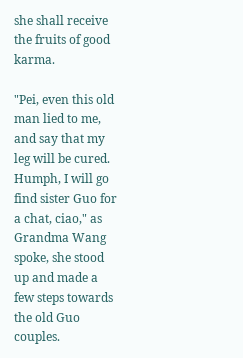she shall receive the fruits of good karma.

"Pei, even this old man lied to me, and say that my leg will be cured. Humph, I will go find sister Guo for a chat, ciao," as Grandma Wang spoke, she stood up and made a few steps towards the old Guo couples.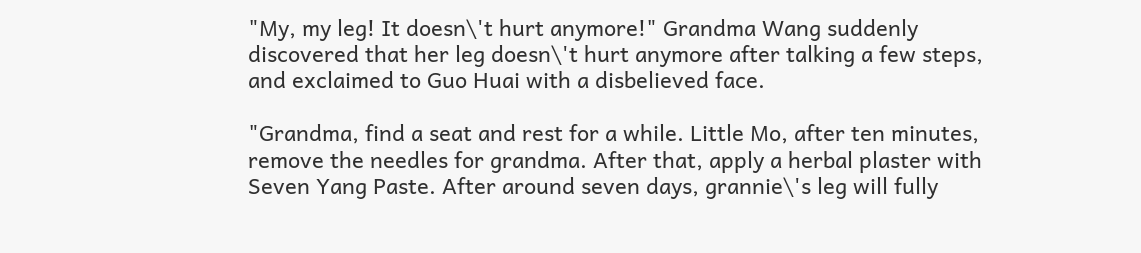"My, my leg! It doesn\'t hurt anymore!" Grandma Wang suddenly discovered that her leg doesn\'t hurt anymore after talking a few steps, and exclaimed to Guo Huai with a disbelieved face.

"Grandma, find a seat and rest for a while. Little Mo, after ten minutes, remove the needles for grandma. After that, apply a herbal plaster with Seven Yang Paste. After around seven days, grannie\'s leg will fully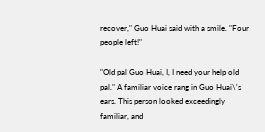recover," Guo Huai said with a smile. "Four people left!"

"Old pal Guo Huai, I, I need your help old pal." A familiar voice rang in Guo Huai\'s ears. This person looked exceedingly familiar, and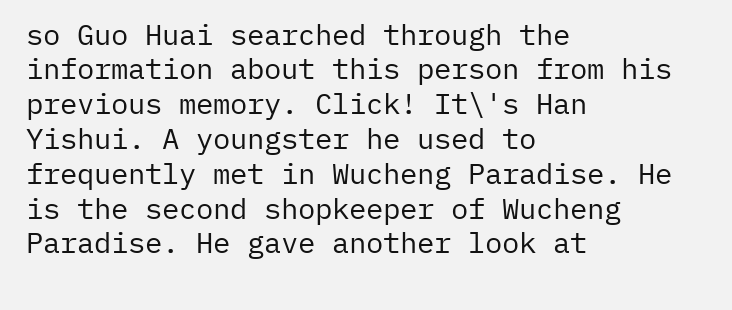so Guo Huai searched through the information about this person from his previous memory. Click! It\'s Han Yishui. A youngster he used to frequently met in Wucheng Paradise. He is the second shopkeeper of Wucheng Paradise. He gave another look at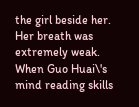the girl beside her. Her breath was extremely weak. When Guo Huai\'s mind reading skills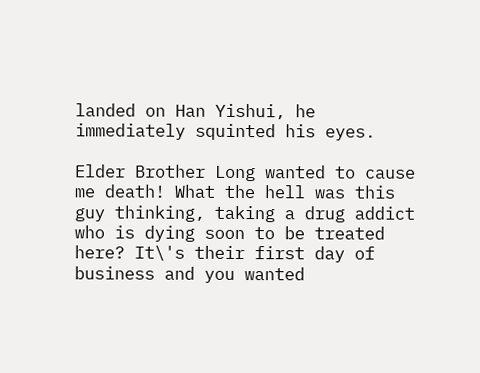landed on Han Yishui, he immediately squinted his eyes.

Elder Brother Long wanted to cause me death! What the hell was this guy thinking, taking a drug addict who is dying soon to be treated here? It\'s their first day of business and you wanted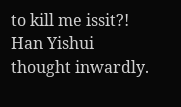to kill me issit?! Han Yishui thought inwardly.